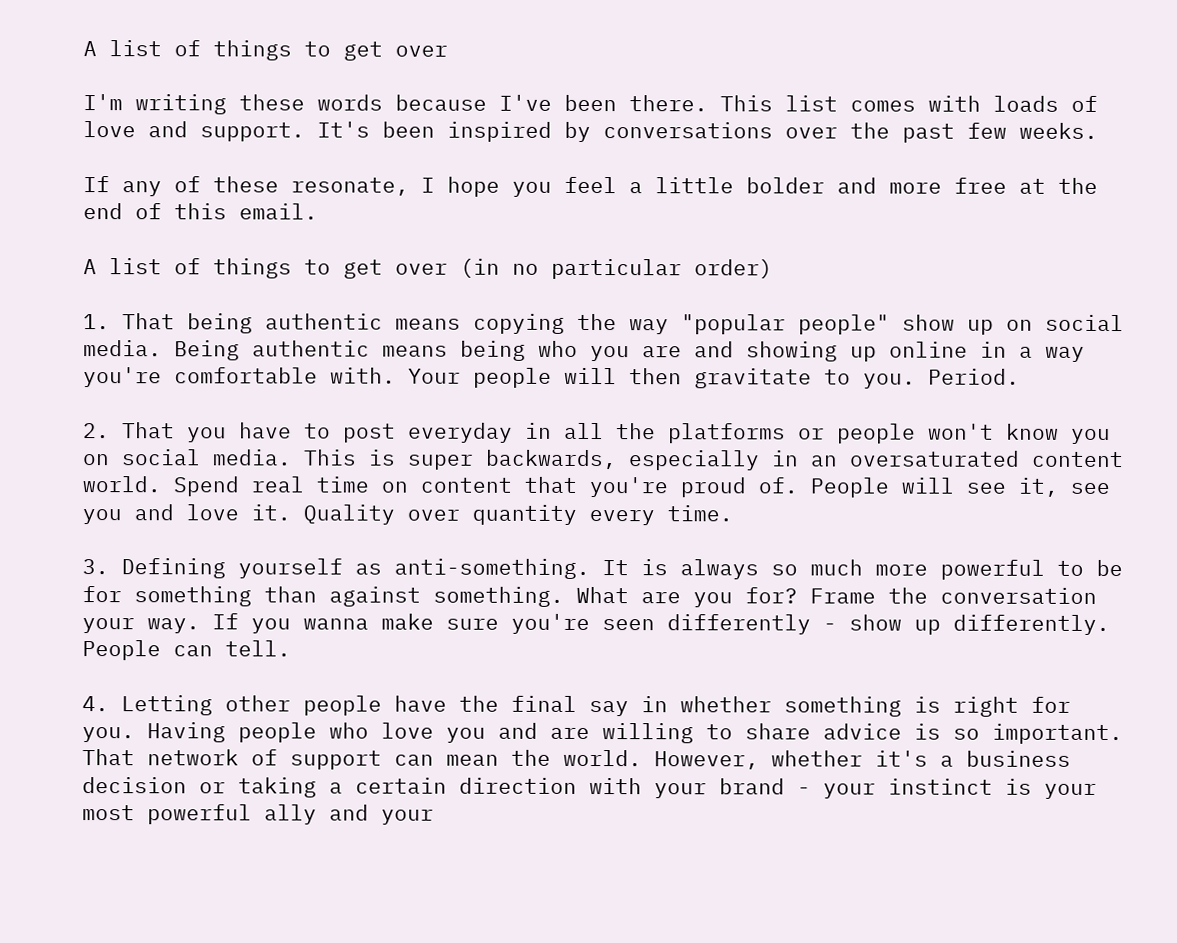A list of things to get over

I'm writing these words because I've been there. This list comes with loads of love and support. It's been inspired by conversations over the past few weeks.

If any of these resonate, I hope you feel a little bolder and more free at the end of this email.

A list of things to get over (in no particular order)

1. That being authentic means copying the way "popular people" show up on social media. Being authentic means being who you are and showing up online in a way you're comfortable with. Your people will then gravitate to you. Period.

2. That you have to post everyday in all the platforms or people won't know you on social media. This is super backwards, especially in an oversaturated content world. Spend real time on content that you're proud of. People will see it, see you and love it. Quality over quantity every time.

3. Defining yourself as anti-something. It is always so much more powerful to be for something than against something. What are you for? Frame the conversation your way. If you wanna make sure you're seen differently - show up differently. People can tell.

4. Letting other people have the final say in whether something is right for you. Having people who love you and are willing to share advice is so important. That network of support can mean the world. However, whether it's a business decision or taking a certain direction with your brand - your instinct is your most powerful ally and your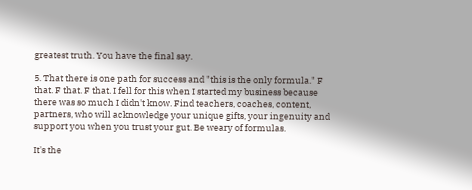greatest truth. You have the final say.

5. That there is one path for success and "this is the only formula." F that. F that. F that. I fell for this when I started my business because there was so much I didn't know. Find teachers, coaches, content, partners, who will acknowledge your unique gifts, your ingenuity and support you when you trust your gut. Be weary of formulas.

It's the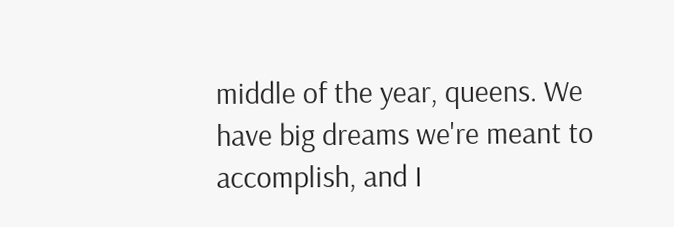middle of the year, queens. We have big dreams we're meant to accomplish, and I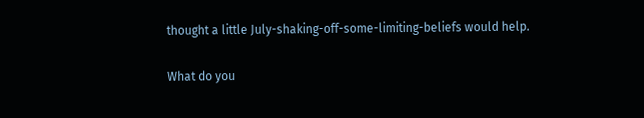thought a little July-shaking-off-some-limiting-beliefs would help.

What do you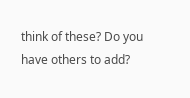think of these? Do you have others to add?